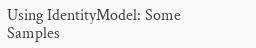Using IdentityModel: Some Samples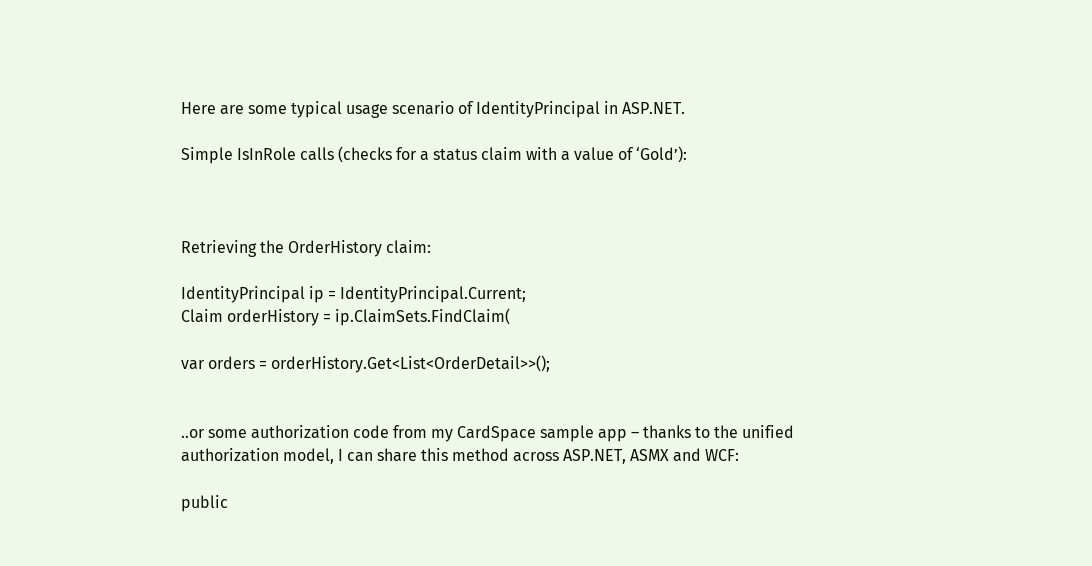Here are some typical usage scenario of IdentityPrincipal in ASP.NET.

Simple IsInRole calls (checks for a status claim with a value of ‘Gold’):



Retrieving the OrderHistory claim:

IdentityPrincipal ip = IdentityPrincipal.Current;
Claim orderHistory = ip.ClaimSets.FindClaim(

var orders = orderHistory.Get<List<OrderDetail>>();


..or some authorization code from my CardSpace sample app – thanks to the unified authorization model, I can share this method across ASP.NET, ASMX and WCF:

public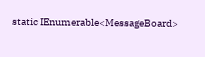static IEnumerable<MessageBoard>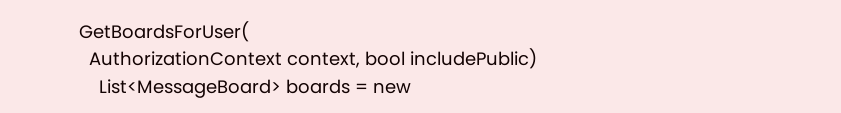GetBoardsForUser(
  AuthorizationContext context, bool includePublic)
    List<MessageBoard> boards = new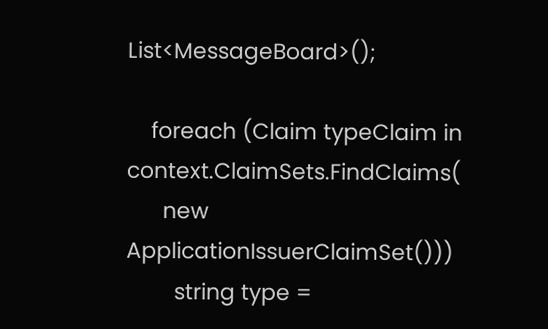List<MessageBoard>();

    foreach (Claim typeClaim in context.ClaimSets.FindClaims(
      new ApplicationIssuerClaimSet()))
        string type =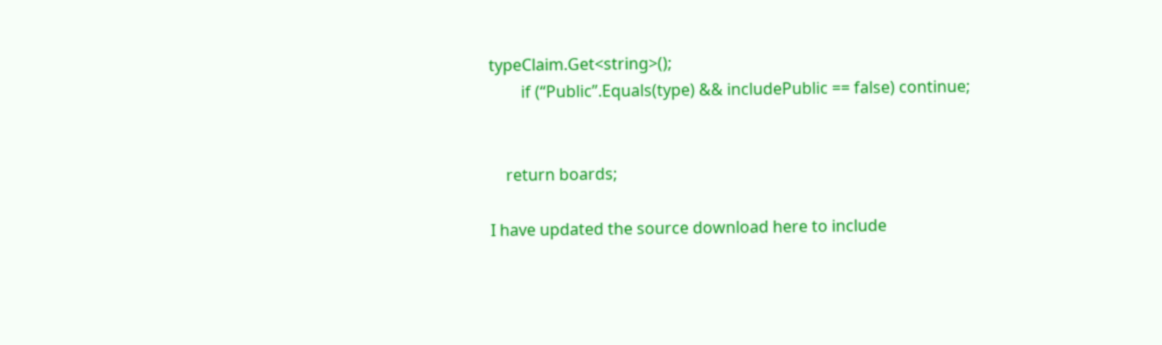typeClaim.Get<string>();
        if (“Public”.Equals(type) && includePublic == false) continue;


    return boards;

I have updated the source download here to include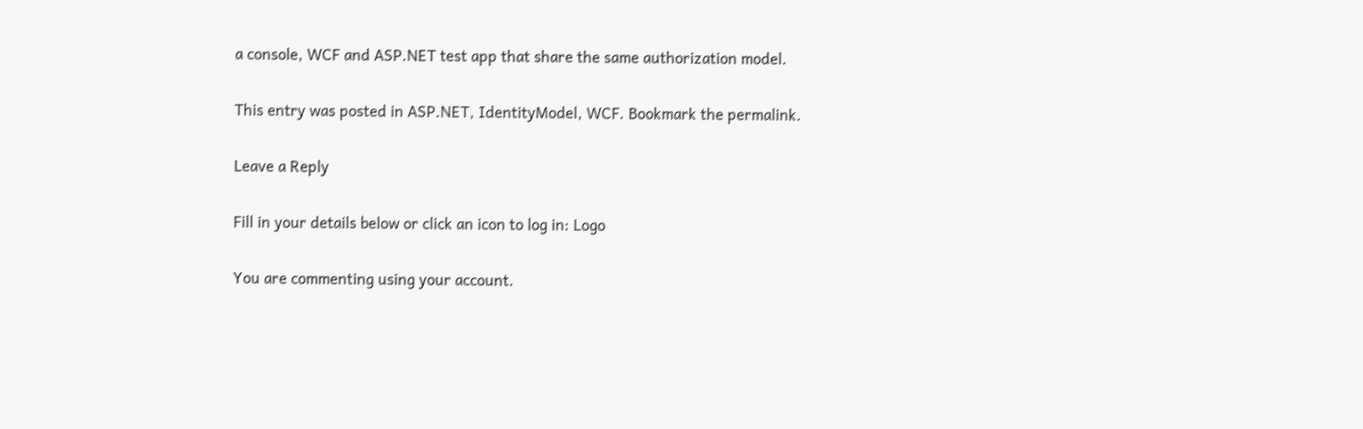a console, WCF and ASP.NET test app that share the same authorization model.

This entry was posted in ASP.NET, IdentityModel, WCF. Bookmark the permalink.

Leave a Reply

Fill in your details below or click an icon to log in: Logo

You are commenting using your account.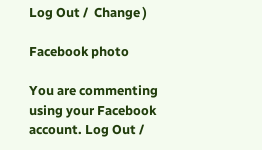Log Out /  Change )

Facebook photo

You are commenting using your Facebook account. Log Out /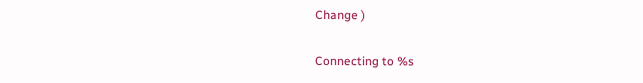Change )

Connecting to %s